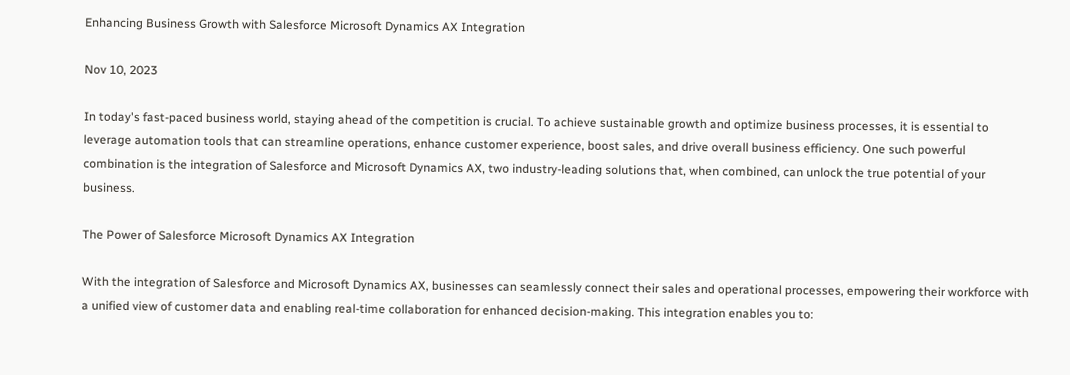Enhancing Business Growth with Salesforce Microsoft Dynamics AX Integration

Nov 10, 2023

In today's fast-paced business world, staying ahead of the competition is crucial. To achieve sustainable growth and optimize business processes, it is essential to leverage automation tools that can streamline operations, enhance customer experience, boost sales, and drive overall business efficiency. One such powerful combination is the integration of Salesforce and Microsoft Dynamics AX, two industry-leading solutions that, when combined, can unlock the true potential of your business.

The Power of Salesforce Microsoft Dynamics AX Integration

With the integration of Salesforce and Microsoft Dynamics AX, businesses can seamlessly connect their sales and operational processes, empowering their workforce with a unified view of customer data and enabling real-time collaboration for enhanced decision-making. This integration enables you to: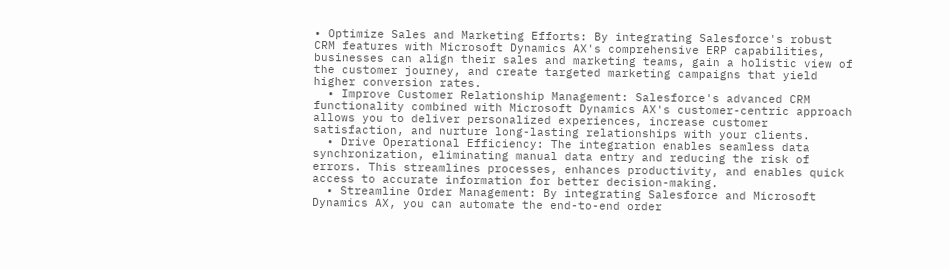• Optimize Sales and Marketing Efforts: By integrating Salesforce's robust CRM features with Microsoft Dynamics AX's comprehensive ERP capabilities, businesses can align their sales and marketing teams, gain a holistic view of the customer journey, and create targeted marketing campaigns that yield higher conversion rates.
  • Improve Customer Relationship Management: Salesforce's advanced CRM functionality combined with Microsoft Dynamics AX's customer-centric approach allows you to deliver personalized experiences, increase customer satisfaction, and nurture long-lasting relationships with your clients.
  • Drive Operational Efficiency: The integration enables seamless data synchronization, eliminating manual data entry and reducing the risk of errors. This streamlines processes, enhances productivity, and enables quick access to accurate information for better decision-making.
  • Streamline Order Management: By integrating Salesforce and Microsoft Dynamics AX, you can automate the end-to-end order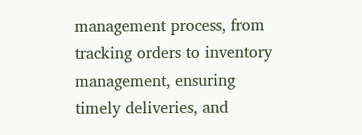management process, from tracking orders to inventory management, ensuring timely deliveries, and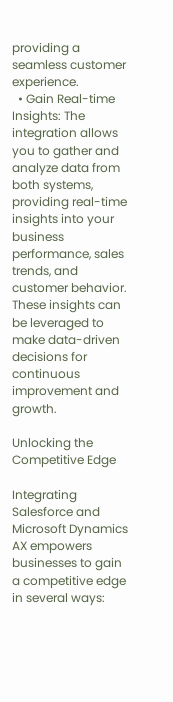providing a seamless customer experience.
  • Gain Real-time Insights: The integration allows you to gather and analyze data from both systems, providing real-time insights into your business performance, sales trends, and customer behavior. These insights can be leveraged to make data-driven decisions for continuous improvement and growth.

Unlocking the Competitive Edge

Integrating Salesforce and Microsoft Dynamics AX empowers businesses to gain a competitive edge in several ways: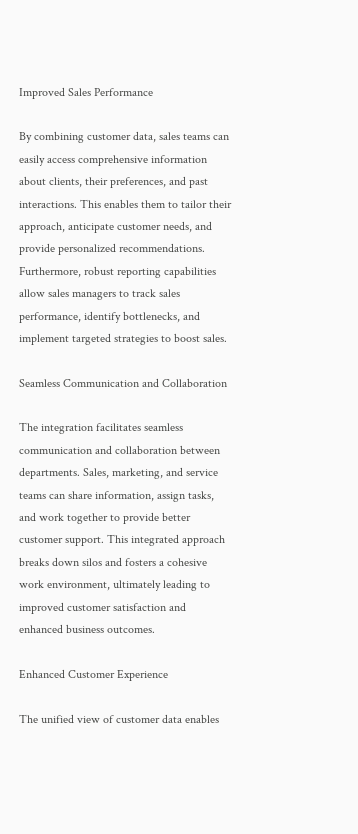Improved Sales Performance

By combining customer data, sales teams can easily access comprehensive information about clients, their preferences, and past interactions. This enables them to tailor their approach, anticipate customer needs, and provide personalized recommendations. Furthermore, robust reporting capabilities allow sales managers to track sales performance, identify bottlenecks, and implement targeted strategies to boost sales.

Seamless Communication and Collaboration

The integration facilitates seamless communication and collaboration between departments. Sales, marketing, and service teams can share information, assign tasks, and work together to provide better customer support. This integrated approach breaks down silos and fosters a cohesive work environment, ultimately leading to improved customer satisfaction and enhanced business outcomes.

Enhanced Customer Experience

The unified view of customer data enables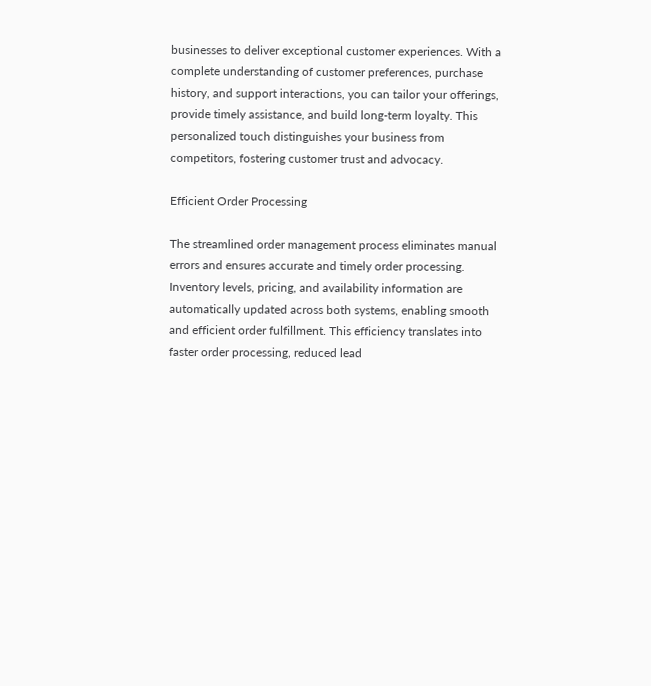businesses to deliver exceptional customer experiences. With a complete understanding of customer preferences, purchase history, and support interactions, you can tailor your offerings, provide timely assistance, and build long-term loyalty. This personalized touch distinguishes your business from competitors, fostering customer trust and advocacy.

Efficient Order Processing

The streamlined order management process eliminates manual errors and ensures accurate and timely order processing. Inventory levels, pricing, and availability information are automatically updated across both systems, enabling smooth and efficient order fulfillment. This efficiency translates into faster order processing, reduced lead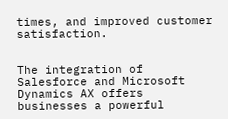times, and improved customer satisfaction.


The integration of Salesforce and Microsoft Dynamics AX offers businesses a powerful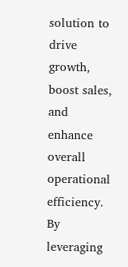solution to drive growth, boost sales, and enhance overall operational efficiency. By leveraging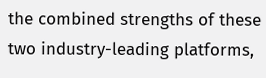the combined strengths of these two industry-leading platforms,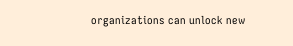organizations can unlock new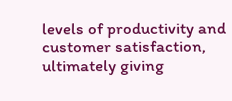levels of productivity and customer satisfaction, ultimately giving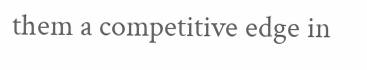them a competitive edge in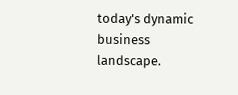today's dynamic business landscape.